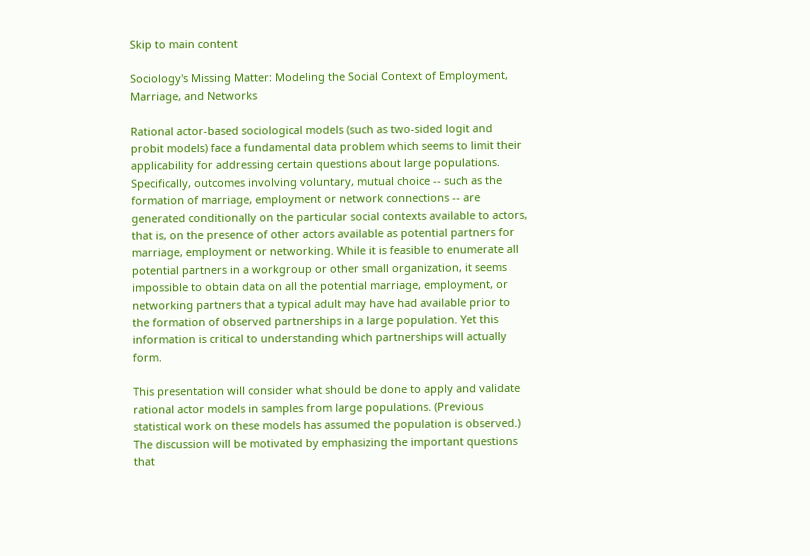Skip to main content

Sociology's Missing Matter: Modeling the Social Context of Employment, Marriage, and Networks

Rational actor-based sociological models (such as two-sided logit and probit models) face a fundamental data problem which seems to limit their applicability for addressing certain questions about large populations. Specifically, outcomes involving voluntary, mutual choice -- such as the formation of marriage, employment or network connections -- are generated conditionally on the particular social contexts available to actors, that is, on the presence of other actors available as potential partners for marriage, employment or networking. While it is feasible to enumerate all potential partners in a workgroup or other small organization, it seems impossible to obtain data on all the potential marriage, employment, or networking partners that a typical adult may have had available prior to the formation of observed partnerships in a large population. Yet this information is critical to understanding which partnerships will actually form.

This presentation will consider what should be done to apply and validate rational actor models in samples from large populations. (Previous statistical work on these models has assumed the population is observed.) The discussion will be motivated by emphasizing the important questions that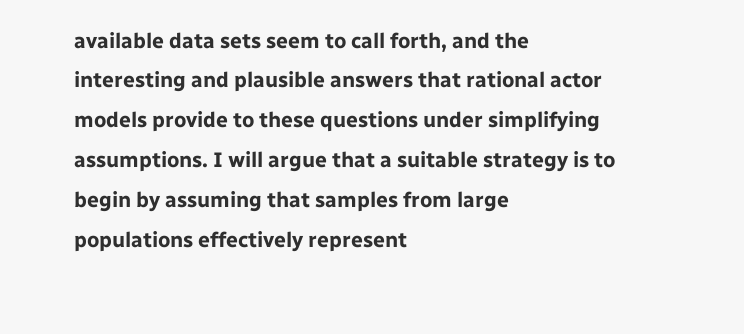available data sets seem to call forth, and the interesting and plausible answers that rational actor models provide to these questions under simplifying assumptions. I will argue that a suitable strategy is to begin by assuming that samples from large populations effectively represent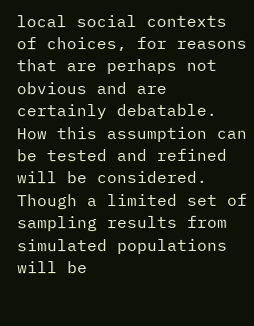local social contexts of choices, for reasons that are perhaps not obvious and are certainly debatable. How this assumption can be tested and refined will be considered. Though a limited set of sampling results from simulated populations will be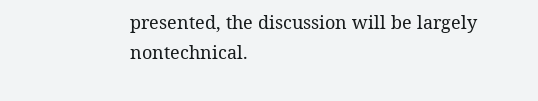presented, the discussion will be largely nontechnical.